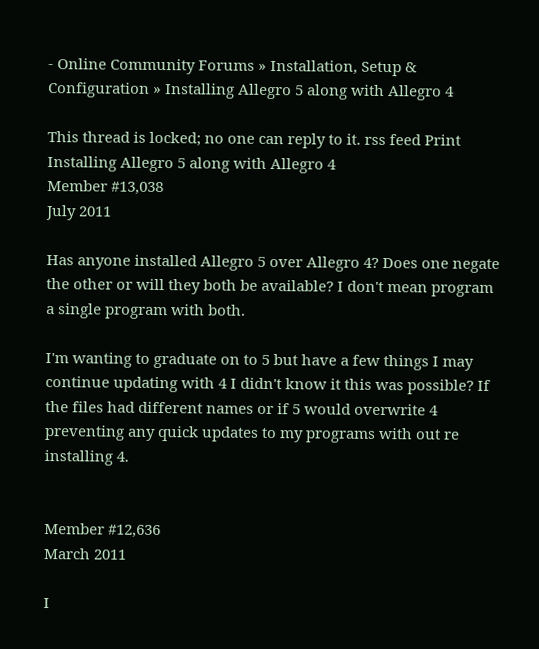- Online Community Forums » Installation, Setup & Configuration » Installing Allegro 5 along with Allegro 4

This thread is locked; no one can reply to it. rss feed Print
Installing Allegro 5 along with Allegro 4
Member #13,038
July 2011

Has anyone installed Allegro 5 over Allegro 4? Does one negate the other or will they both be available? I don't mean program a single program with both.

I'm wanting to graduate on to 5 but have a few things I may continue updating with 4 I didn't know it this was possible? If the files had different names or if 5 would overwrite 4 preventing any quick updates to my programs with out re installing 4.


Member #12,636
March 2011

I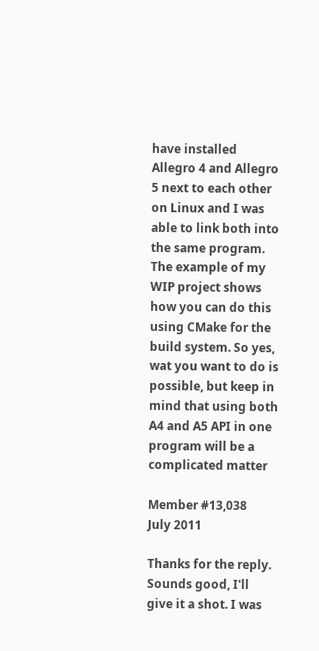have installed Allegro 4 and Allegro 5 next to each other on Linux and I was able to link both into the same program. The example of my WIP project shows how you can do this using CMake for the build system. So yes, wat you want to do is possible, but keep in mind that using both A4 and A5 API in one program will be a complicated matter

Member #13,038
July 2011

Thanks for the reply. Sounds good, I'll give it a shot. I was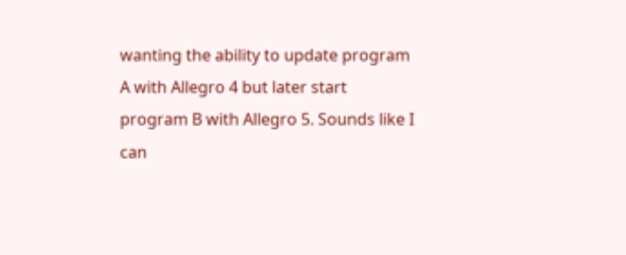wanting the ability to update program A with Allegro 4 but later start program B with Allegro 5. Sounds like I can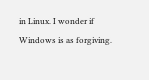in Linux. I wonder if Windows is as forgiving.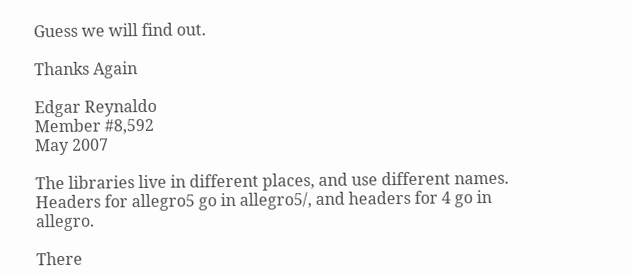Guess we will find out.

Thanks Again

Edgar Reynaldo
Member #8,592
May 2007

The libraries live in different places, and use different names. Headers for allegro5 go in allegro5/, and headers for 4 go in allegro.

There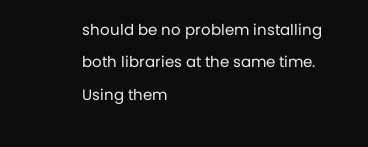should be no problem installing both libraries at the same time. Using them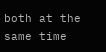both at the same time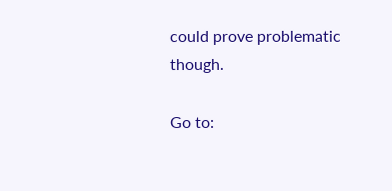could prove problematic though.

Go to: